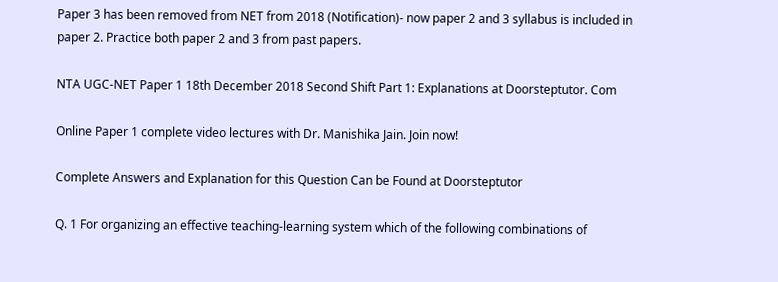Paper 3 has been removed from NET from 2018 (Notification)- now paper 2 and 3 syllabus is included in paper 2. Practice both paper 2 and 3 from past papers.

NTA UGC-NET Paper 1 18th December 2018 Second Shift Part 1: Explanations at Doorsteptutor. Com

Online Paper 1 complete video lectures with Dr. Manishika Jain. Join now!

Complete Answers and Explanation for this Question Can be Found at Doorsteptutor

Q. 1 For organizing an effective teaching-learning system which of the following combinations of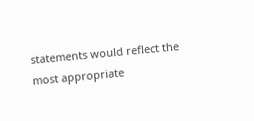statements would reflect the most appropriate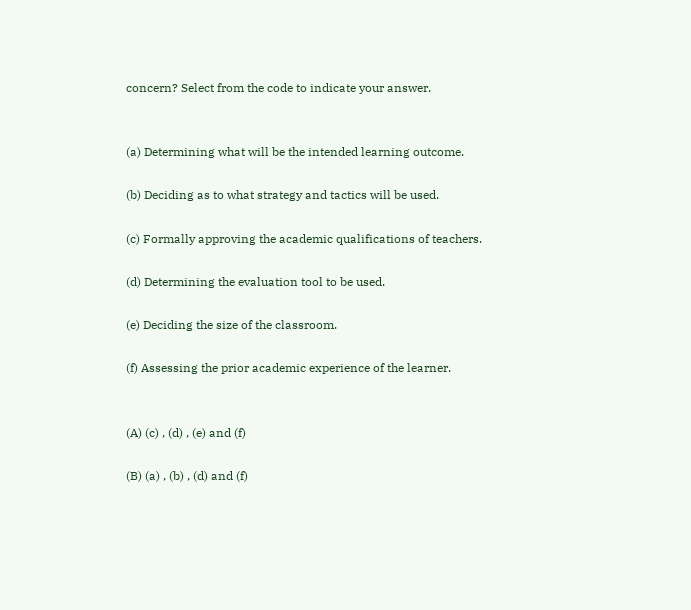concern? Select from the code to indicate your answer.


(a) Determining what will be the intended learning outcome.

(b) Deciding as to what strategy and tactics will be used.

(c) Formally approving the academic qualifications of teachers.

(d) Determining the evaluation tool to be used.

(e) Deciding the size of the classroom.

(f) Assessing the prior academic experience of the learner.


(A) (c) , (d) , (e) and (f)

(B) (a) , (b) , (d) and (f)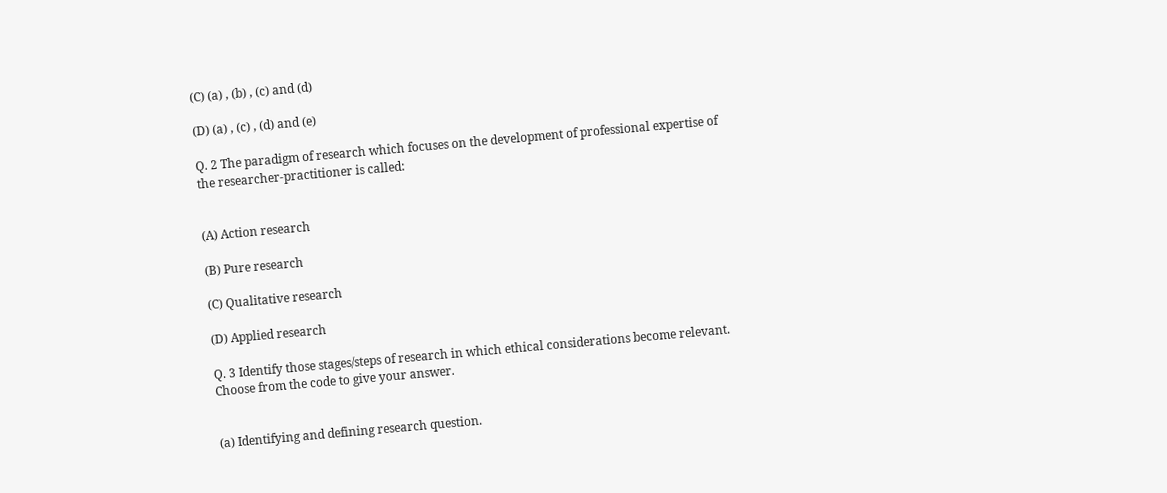(C) (a) , (b) , (c) and (d)

(D) (a) , (c) , (d) and (e)

Q. 2 The paradigm of research which focuses on the development of professional expertise of the researcher-practitioner is called:


(A) Action research

(B) Pure research

(C) Qualitative research

(D) Applied research

Q. 3 Identify those stages/steps of research in which ethical considerations become relevant. Choose from the code to give your answer.


(a) Identifying and defining research question.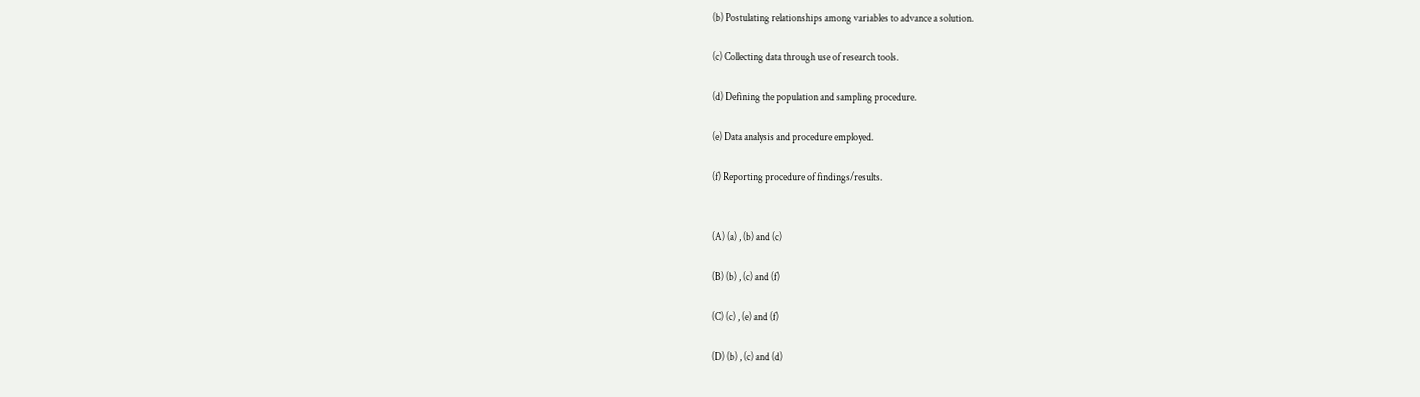(b) Postulating relationships among variables to advance a solution.

(c) Collecting data through use of research tools.

(d) Defining the population and sampling procedure.

(e) Data analysis and procedure employed.

(f) Reporting procedure of findings/results.


(A) (a) , (b) and (c)

(B) (b) , (c) and (f)

(C) (c) , (e) and (f)

(D) (b) , (c) and (d)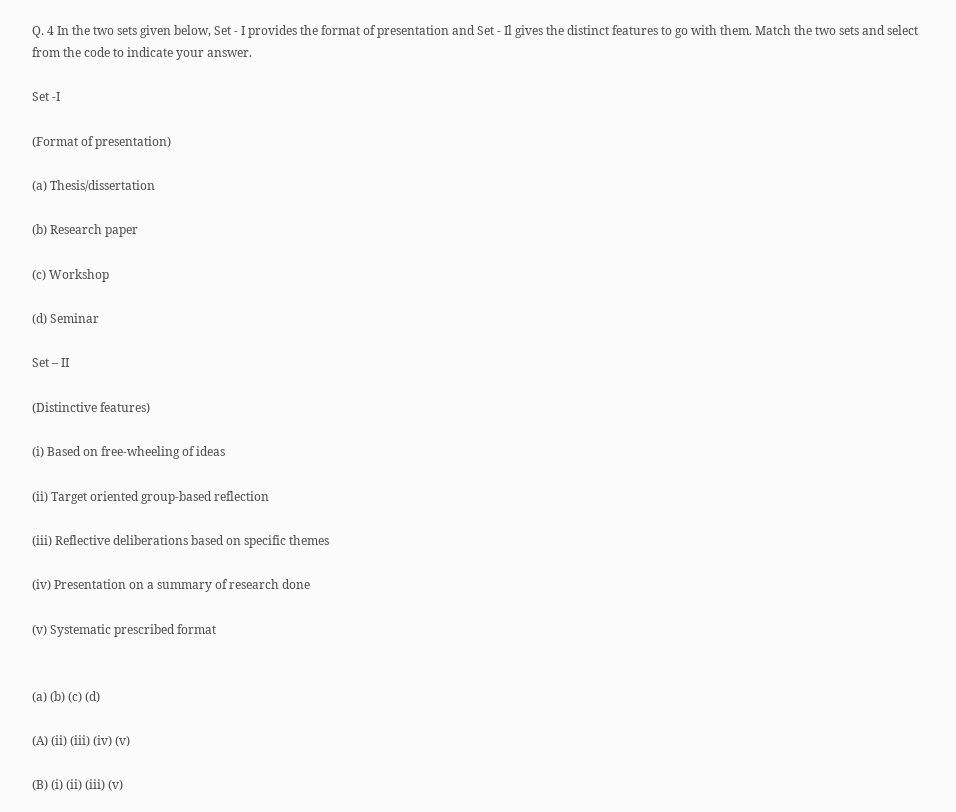Q. 4 In the two sets given below, Set - I provides the format of presentation and Set - Il gives the distinct features to go with them. Match the two sets and select from the code to indicate your answer.

Set -I

(Format of presentation)

(a) Thesis/dissertation

(b) Research paper

(c) Workshop

(d) Seminar

Set – II

(Distinctive features)

(i) Based on free-wheeling of ideas

(ii) Target oriented group-based reflection

(iii) Reflective deliberations based on specific themes

(iv) Presentation on a summary of research done

(v) Systematic prescribed format


(a) (b) (c) (d)

(A) (ii) (iii) (iv) (v)

(B) (i) (ii) (iii) (v)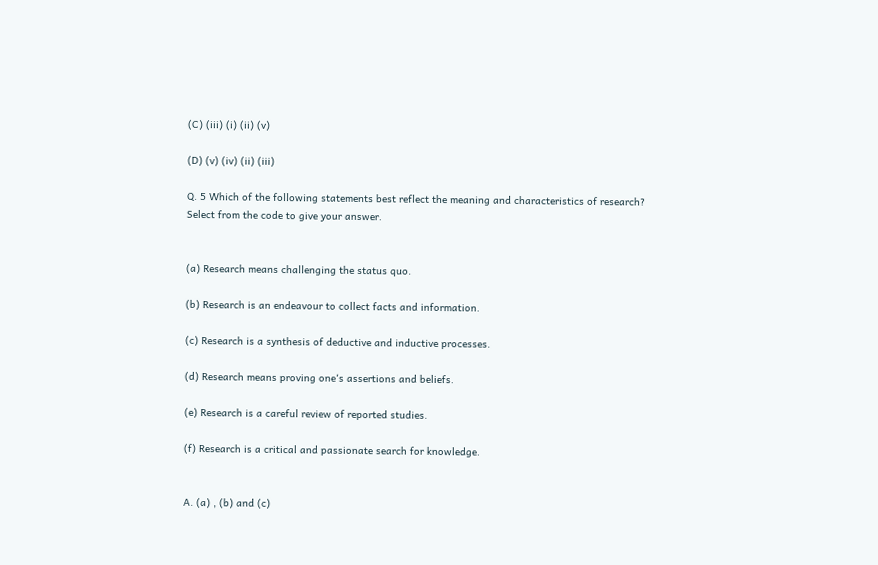(C) (iii) (i) (ii) (v)

(D) (v) (iv) (ii) (iii)

Q. 5 Which of the following statements best reflect the meaning and characteristics of research? Select from the code to give your answer.


(a) Research means challenging the status quo.

(b) Research is an endeavour to collect facts and information.

(c) Research is a synthesis of deductive and inductive processes.

(d) Research means proving one՚s assertions and beliefs.

(e) Research is a careful review of reported studies.

(f) Research is a critical and passionate search for knowledge.


A. (a) , (b) and (c)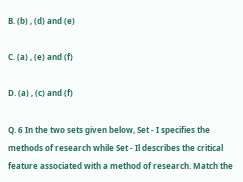B. (b) , (d) and (e)

C. (a) , (e) and (f)

D. (a) , (c) and (f)

Q. 6 In the two sets given below, Set - I specifies the methods of research while Set - Il describes the critical feature associated with a method of research. Match the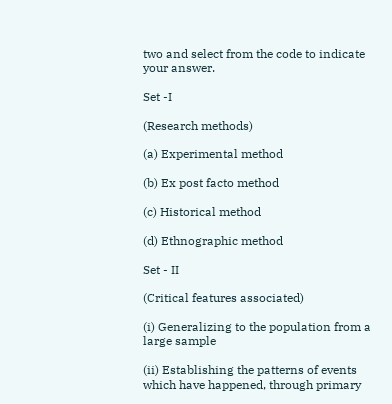two and select from the code to indicate your answer.

Set -I

(Research methods)

(a) Experimental method

(b) Ex post facto method

(c) Historical method

(d) Ethnographic method

Set - II

(Critical features associated)

(i) Generalizing to the population from a large sample

(ii) Establishing the patterns of events which have happened, through primary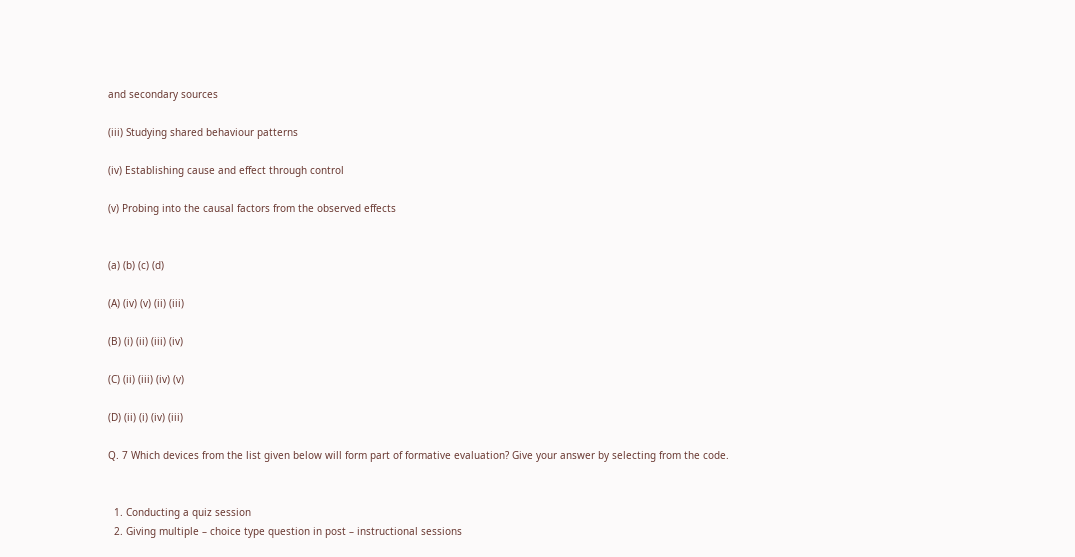and secondary sources

(iii) Studying shared behaviour patterns

(iv) Establishing cause and effect through control

(v) Probing into the causal factors from the observed effects


(a) (b) (c) (d)

(A) (iv) (v) (ii) (iii)

(B) (i) (ii) (iii) (iv)

(C) (ii) (iii) (iv) (v)

(D) (ii) (i) (iv) (iii)

Q. 7 Which devices from the list given below will form part of formative evaluation? Give your answer by selecting from the code.


  1. Conducting a quiz session
  2. Giving multiple – choice type question in post – instructional sessions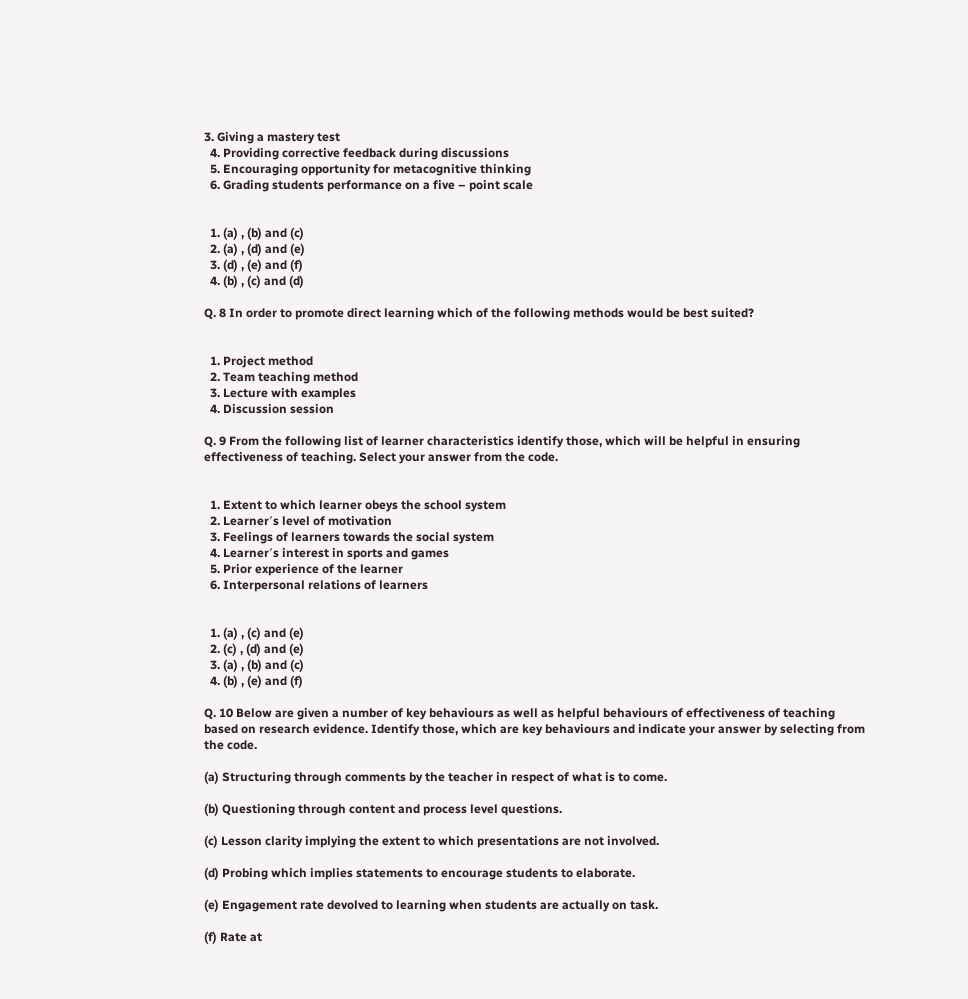3. Giving a mastery test
  4. Providing corrective feedback during discussions
  5. Encouraging opportunity for metacognitive thinking
  6. Grading students performance on a five – point scale


  1. (a) , (b) and (c)
  2. (a) , (d) and (e)
  3. (d) , (e) and (f)
  4. (b) , (c) and (d)

Q. 8 In order to promote direct learning which of the following methods would be best suited?


  1. Project method
  2. Team teaching method
  3. Lecture with examples
  4. Discussion session

Q. 9 From the following list of learner characteristics identify those, which will be helpful in ensuring effectiveness of teaching. Select your answer from the code.


  1. Extent to which learner obeys the school system
  2. Learner՚s level of motivation
  3. Feelings of learners towards the social system
  4. Learner՚s interest in sports and games
  5. Prior experience of the learner
  6. Interpersonal relations of learners


  1. (a) , (c) and (e)
  2. (c) , (d) and (e)
  3. (a) , (b) and (c)
  4. (b) , (e) and (f)

Q. 10 Below are given a number of key behaviours as well as helpful behaviours of effectiveness of teaching based on research evidence. Identify those, which are key behaviours and indicate your answer by selecting from the code.

(a) Structuring through comments by the teacher in respect of what is to come.

(b) Questioning through content and process level questions.

(c) Lesson clarity implying the extent to which presentations are not involved.

(d) Probing which implies statements to encourage students to elaborate.

(e) Engagement rate devolved to learning when students are actually on task.

(f) Rate at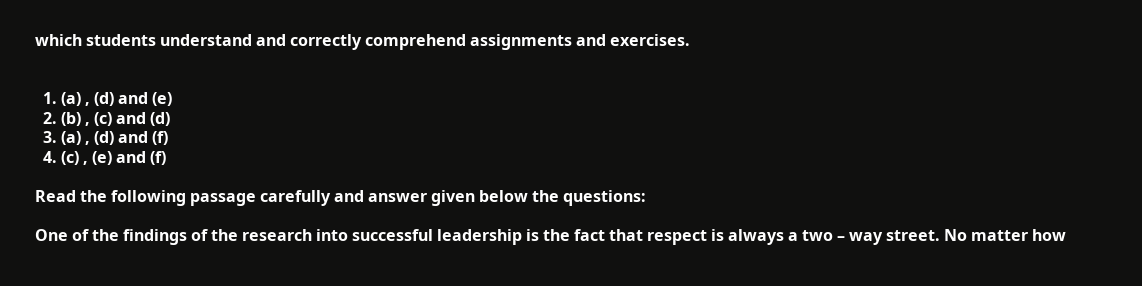which students understand and correctly comprehend assignments and exercises.


  1. (a) , (d) and (e)
  2. (b) , (c) and (d)
  3. (a) , (d) and (f)
  4. (c) , (e) and (f)

Read the following passage carefully and answer given below the questions:

One of the findings of the research into successful leadership is the fact that respect is always a two – way street. No matter how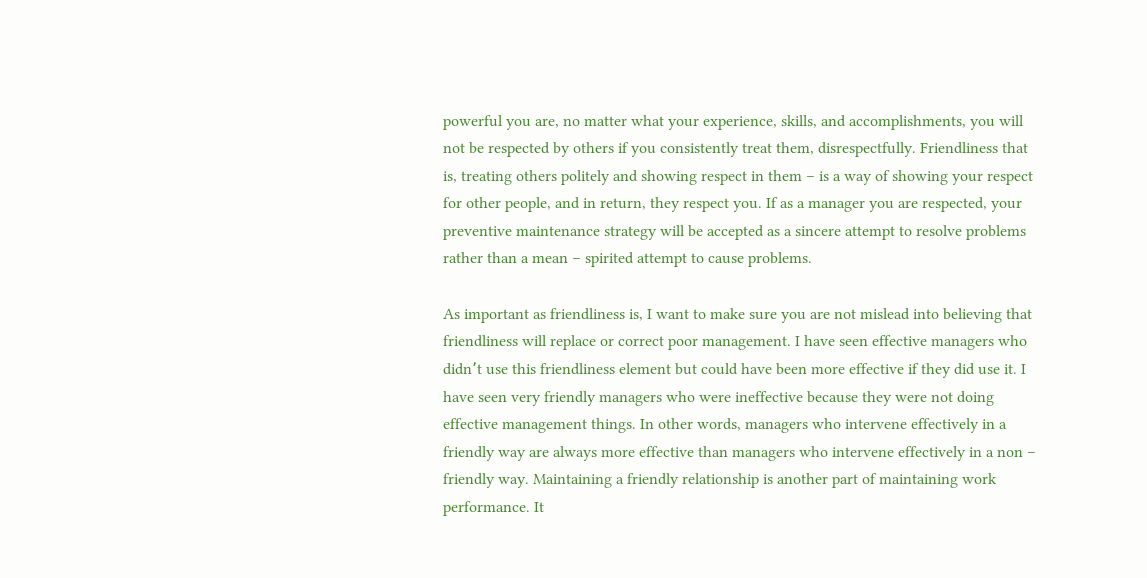powerful you are, no matter what your experience, skills, and accomplishments, you will not be respected by others if you consistently treat them, disrespectfully. Friendliness that is, treating others politely and showing respect in them – is a way of showing your respect for other people, and in return, they respect you. If as a manager you are respected, your preventive maintenance strategy will be accepted as a sincere attempt to resolve problems rather than a mean – spirited attempt to cause problems.

As important as friendliness is, I want to make sure you are not mislead into believing that friendliness will replace or correct poor management. I have seen effective managers who didn՚t use this friendliness element but could have been more effective if they did use it. I have seen very friendly managers who were ineffective because they were not doing effective management things. In other words, managers who intervene effectively in a friendly way are always more effective than managers who intervene effectively in a non – friendly way. Maintaining a friendly relationship is another part of maintaining work performance. It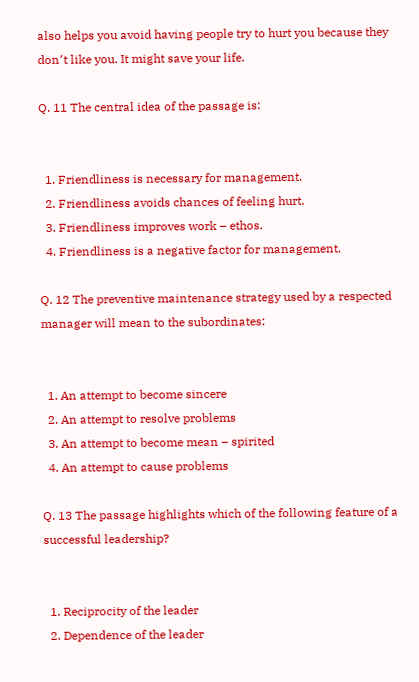also helps you avoid having people try to hurt you because they don՚t like you. It might save your life.

Q. 11 The central idea of the passage is:


  1. Friendliness is necessary for management.
  2. Friendliness avoids chances of feeling hurt.
  3. Friendliness improves work – ethos.
  4. Friendliness is a negative factor for management.

Q. 12 The preventive maintenance strategy used by a respected manager will mean to the subordinates:


  1. An attempt to become sincere
  2. An attempt to resolve problems
  3. An attempt to become mean – spirited
  4. An attempt to cause problems

Q. 13 The passage highlights which of the following feature of a successful leadership?


  1. Reciprocity of the leader
  2. Dependence of the leader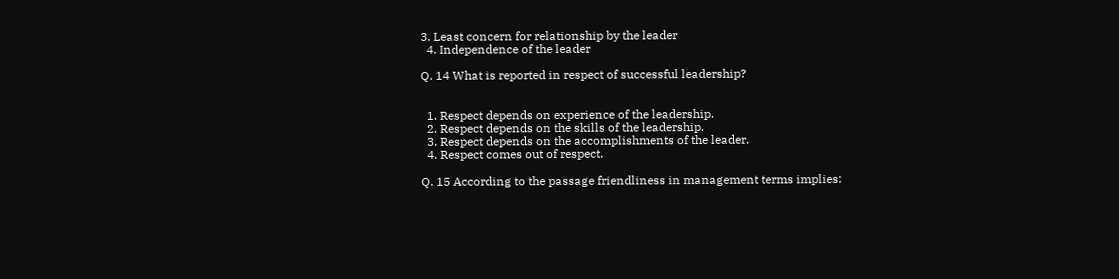3. Least concern for relationship by the leader
  4. Independence of the leader

Q. 14 What is reported in respect of successful leadership?


  1. Respect depends on experience of the leadership.
  2. Respect depends on the skills of the leadership.
  3. Respect depends on the accomplishments of the leader.
  4. Respect comes out of respect.

Q. 15 According to the passage friendliness in management terms implies: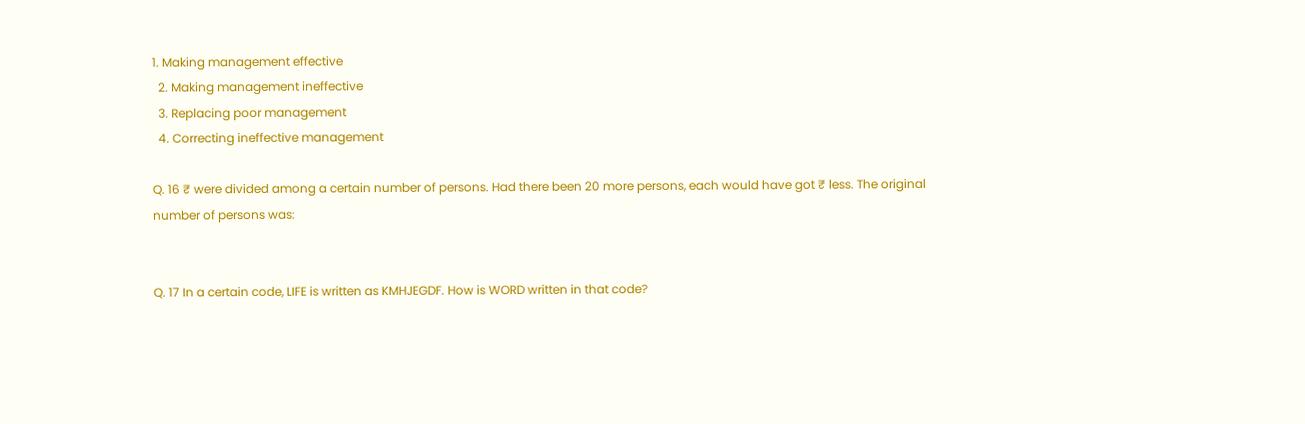1. Making management effective
  2. Making management ineffective
  3. Replacing poor management
  4. Correcting ineffective management

Q. 16 ₹ were divided among a certain number of persons. Had there been 20 more persons, each would have got ₹ less. The original number of persons was:


Q. 17 In a certain code, LIFE is written as KMHJEGDF. How is WORD written in that code?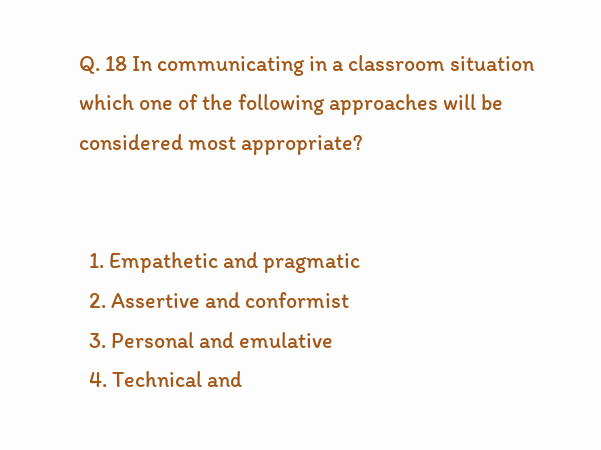Q. 18 In communicating in a classroom situation which one of the following approaches will be considered most appropriate?


  1. Empathetic and pragmatic
  2. Assertive and conformist
  3. Personal and emulative
  4. Technical and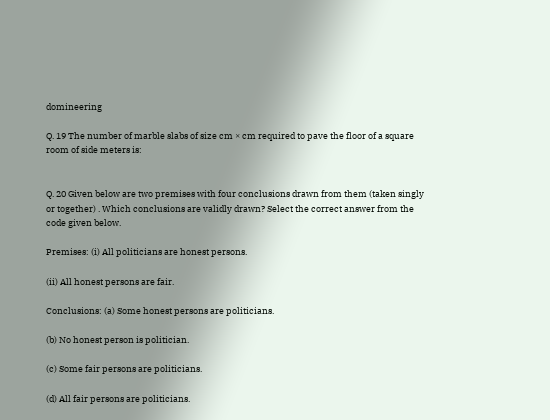domineering

Q. 19 The number of marble slabs of size cm × cm required to pave the floor of a square room of side meters is:


Q. 20 Given below are two premises with four conclusions drawn from them (taken singly or together) . Which conclusions are validly drawn? Select the correct answer from the code given below.

Premises: (i) All politicians are honest persons.

(ii) All honest persons are fair.

Conclusions: (a) Some honest persons are politicians.

(b) No honest person is politician.

(c) Some fair persons are politicians.

(d) All fair persons are politicians.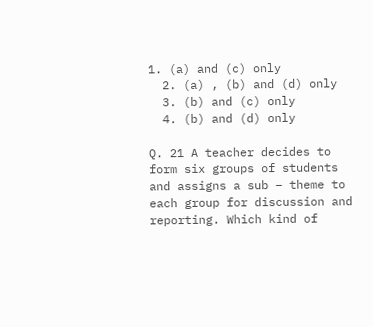1. (a) and (c) only
  2. (a) , (b) and (d) only
  3. (b) and (c) only
  4. (b) and (d) only

Q. 21 A teacher decides to form six groups of students and assigns a sub – theme to each group for discussion and reporting. Which kind of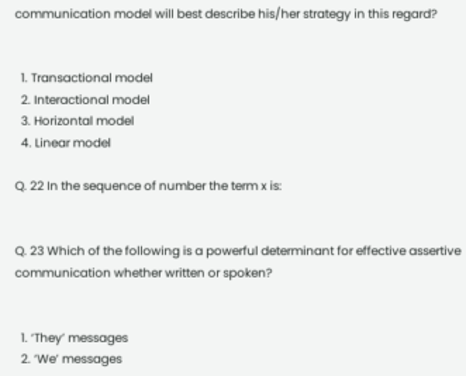communication model will best describe his/her strategy in this regard?


  1. Transactional model
  2. Interactional model
  3. Horizontal model
  4. Linear model

Q. 22 In the sequence of number the term x is:


Q. 23 Which of the following is a powerful determinant for effective assertive communication whether written or spoken?


  1. ‘They’ messages
  2. ‘We’ messages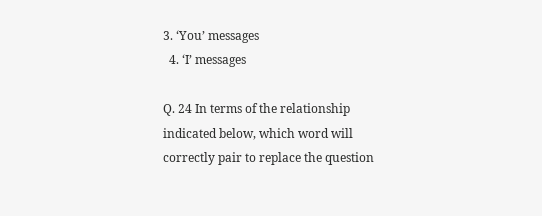3. ‘You’ messages
  4. ‘I’ messages

Q. 24 In terms of the relationship indicated below, which word will correctly pair to replace the question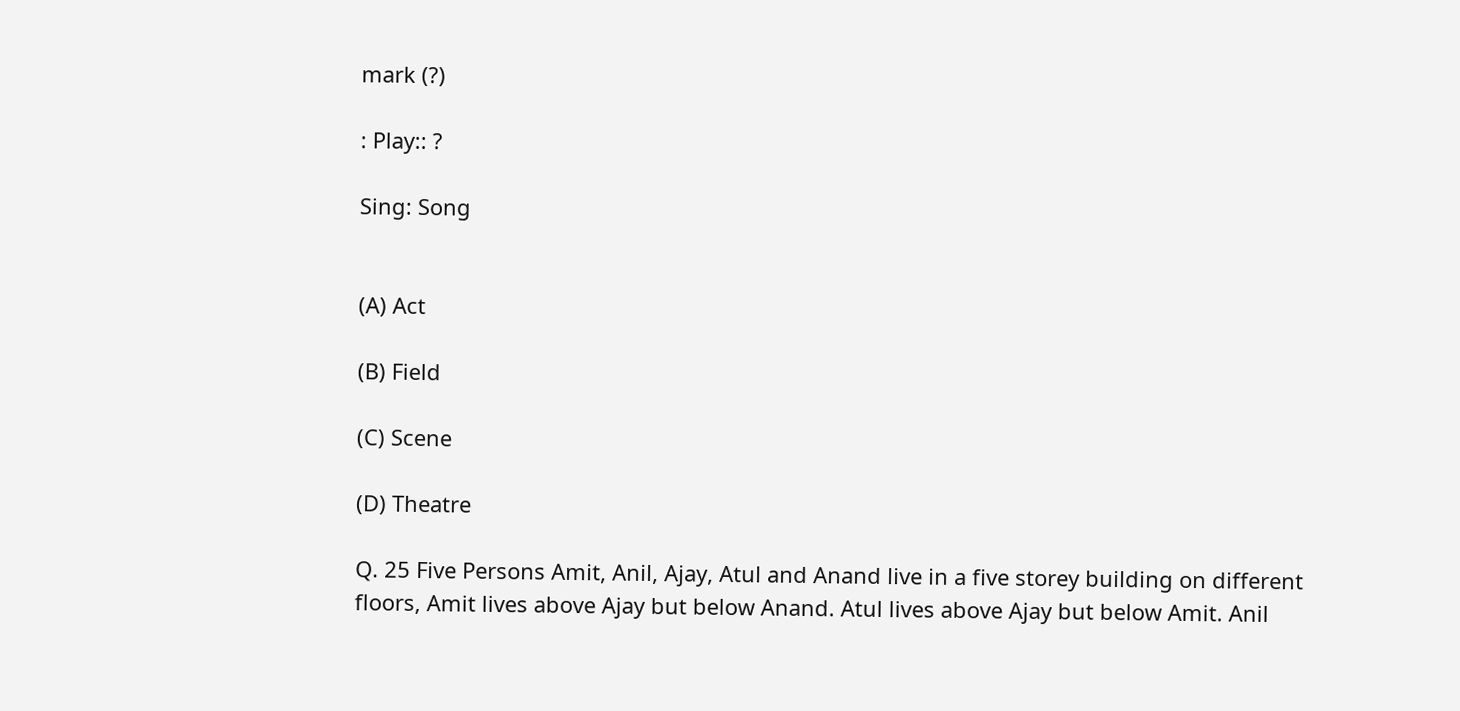mark (?)

: Play:: ?

Sing: Song


(A) Act

(B) Field

(C) Scene

(D) Theatre

Q. 25 Five Persons Amit, Anil, Ajay, Atul and Anand live in a five storey building on different floors, Amit lives above Ajay but below Anand. Atul lives above Ajay but below Amit. Anil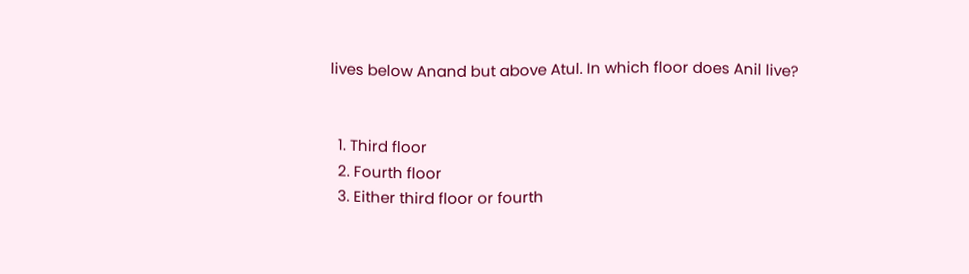lives below Anand but above Atul. In which floor does Anil live?


  1. Third floor
  2. Fourth floor
  3. Either third floor or fourth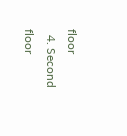floor
  4. Second floor